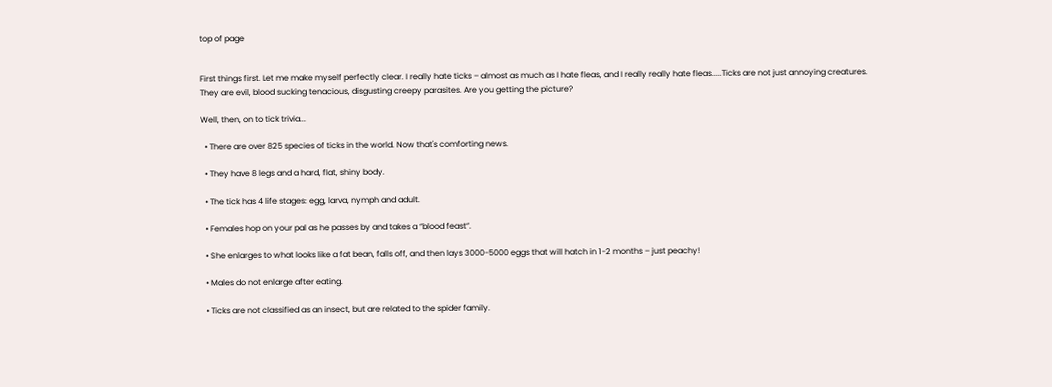top of page


First things first. Let me make myself perfectly clear. I really hate ticks – almost as much as I hate fleas, and I really really hate fleas.....Ticks are not just annoying creatures. They are evil, blood sucking tenacious, disgusting creepy parasites. Are you getting the picture?

Well, then, on to tick trivia...

  • There are over 825 species of ticks in the world. Now that's comforting news.

  • They have 8 legs and a hard, flat, shiny body.

  • The tick has 4 life stages: egg, larva, nymph and adult.

  • Females hop on your pal as he passes by and takes a “blood feast”.

  • She enlarges to what looks like a fat bean, falls off, and then lays 3000-5000 eggs that will hatch in 1-2 months – just peachy!

  • Males do not enlarge after eating.

  • Ticks are not classified as an insect, but are related to the spider family.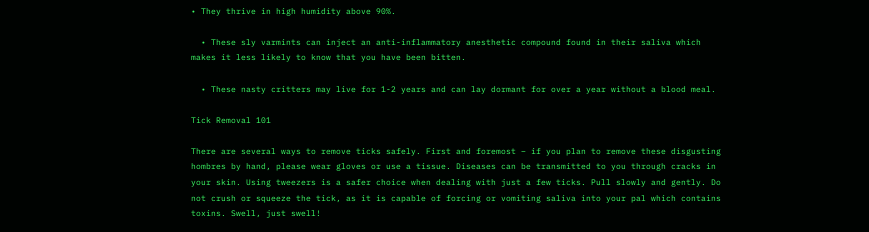• They thrive in high humidity above 90%.

  • These sly varmints can inject an anti-inflammatory anesthetic compound found in their saliva which makes it less likely to know that you have been bitten.

  • These nasty critters may live for 1-2 years and can lay dormant for over a year without a blood meal.

Tick Removal 101

There are several ways to remove ticks safely. First and foremost – if you plan to remove these disgusting hombres by hand, please wear gloves or use a tissue. Diseases can be transmitted to you through cracks in your skin. Using tweezers is a safer choice when dealing with just a few ticks. Pull slowly and gently. Do not crush or squeeze the tick, as it is capable of forcing or vomiting saliva into your pal which contains toxins. Swell, just swell!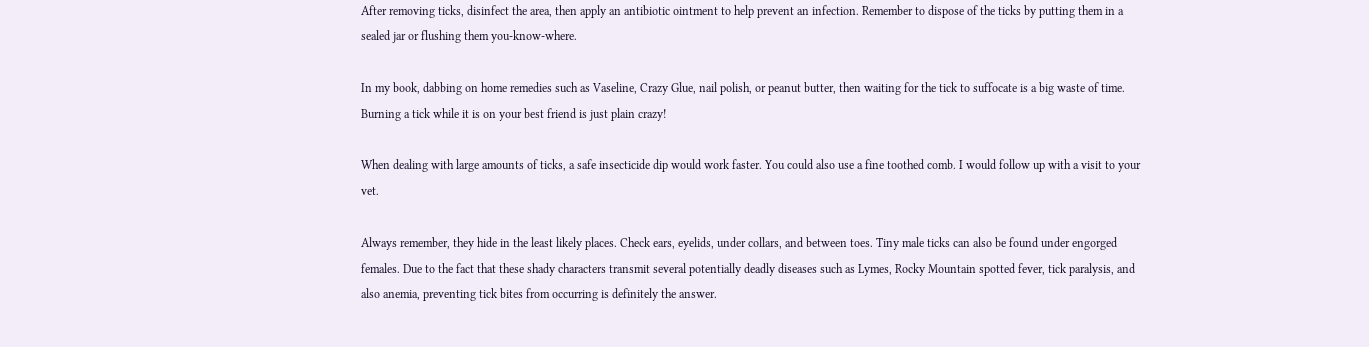After removing ticks, disinfect the area, then apply an antibiotic ointment to help prevent an infection. Remember to dispose of the ticks by putting them in a sealed jar or flushing them you-know-where.

In my book, dabbing on home remedies such as Vaseline, Crazy Glue, nail polish, or peanut butter, then waiting for the tick to suffocate is a big waste of time. Burning a tick while it is on your best friend is just plain crazy!

When dealing with large amounts of ticks, a safe insecticide dip would work faster. You could also use a fine toothed comb. I would follow up with a visit to your vet.

Always remember, they hide in the least likely places. Check ears, eyelids, under collars, and between toes. Tiny male ticks can also be found under engorged females. Due to the fact that these shady characters transmit several potentially deadly diseases such as Lymes, Rocky Mountain spotted fever, tick paralysis, and also anemia, preventing tick bites from occurring is definitely the answer.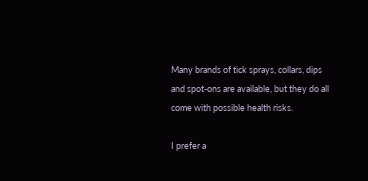Many brands of tick sprays, collars, dips and spot-ons are available, but they do all come with possible health risks.

I prefer a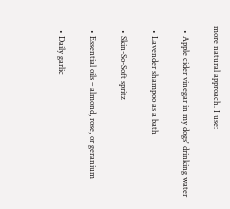more natural approach. I use:

  • Apple cider vinegar in my dogs' drinking water

  • Lavender shampoo as a bath

  • Skin-So-Soft spritz

  • Essential oils – almond, rose, or geranium

  • Daily garlic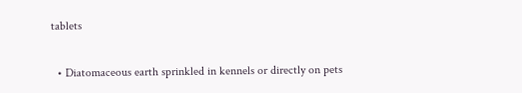tablets

  • Diatomaceous earth sprinkled in kennels or directly on pets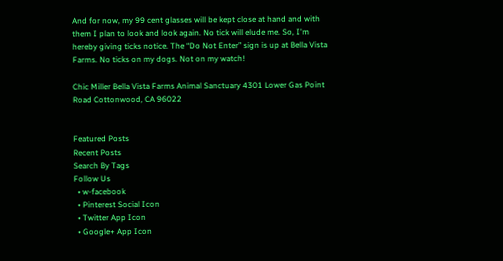And for now, my 99 cent glasses will be kept close at hand and with them I plan to look and look again. No tick will elude me. So, I'm hereby giving ticks notice. The “Do Not Enter” sign is up at Bella Vista Farms. No ticks on my dogs. Not on my watch!

Chic Miller Bella Vista Farms Animal Sanctuary 4301 Lower Gas Point Road Cottonwood, CA 96022


Featured Posts
Recent Posts
Search By Tags
Follow Us
  • w-facebook
  • Pinterest Social Icon
  • Twitter App Icon
  • Google+ App Icon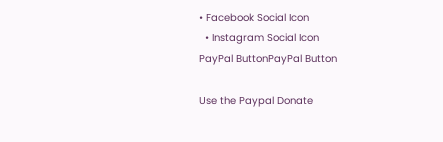• Facebook Social Icon
  • Instagram Social Icon
PayPal ButtonPayPal Button

Use the Paypal Donate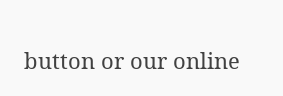button or our online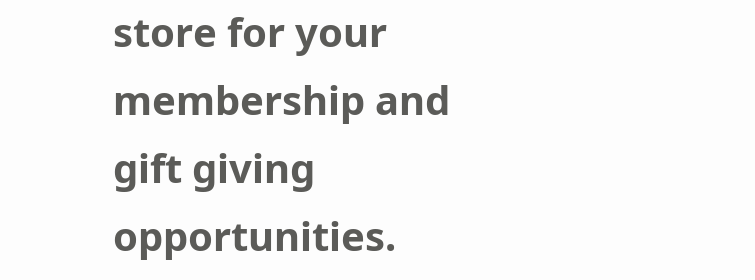store for your membership and gift giving opportunities.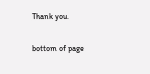Thank you.

bottom of page